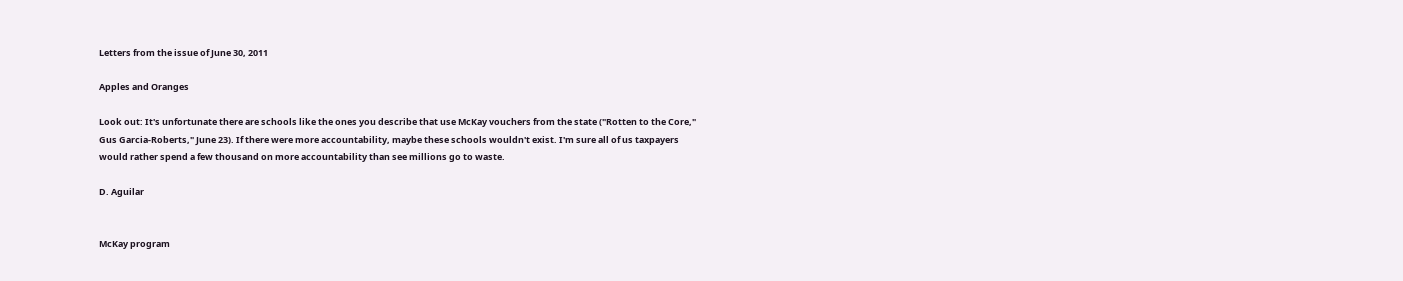Letters from the issue of June 30, 2011

Apples and Oranges

Look out: It's unfortunate there are schools like the ones you describe that use McKay vouchers from the state ("Rotten to the Core," Gus Garcia-Roberts," June 23). If there were more accountability, maybe these schools wouldn't exist. I'm sure all of us taxpayers would rather spend a few thousand on more accountability than see millions go to waste.

D. Aguilar


McKay program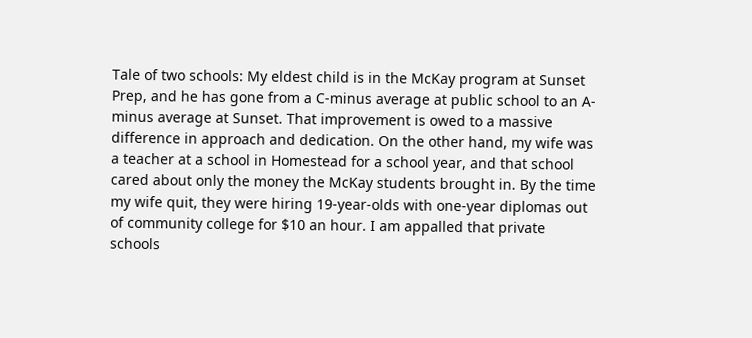Tale of two schools: My eldest child is in the McKay program at Sunset Prep, and he has gone from a C-minus average at public school to an A-minus average at Sunset. That improvement is owed to a massive difference in approach and dedication. On the other hand, my wife was a teacher at a school in Homestead for a school year, and that school cared about only the money the McKay students brought in. By the time my wife quit, they were hiring 19-year-olds with one-year diplomas out of community college for $10 an hour. I am appalled that private schools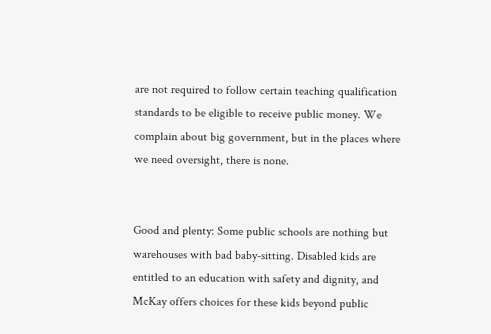are not required to follow certain teaching qualification standards to be eligible to receive public money. We complain about big government, but in the places where we need oversight, there is none.


Good and plenty: Some public schools are nothing but warehouses with bad baby-sitting. Disabled kids are entitled to an education with safety and dignity, and McKay offers choices for these kids beyond public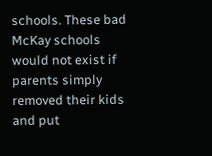schools. These bad McKay schools would not exist if parents simply removed their kids and put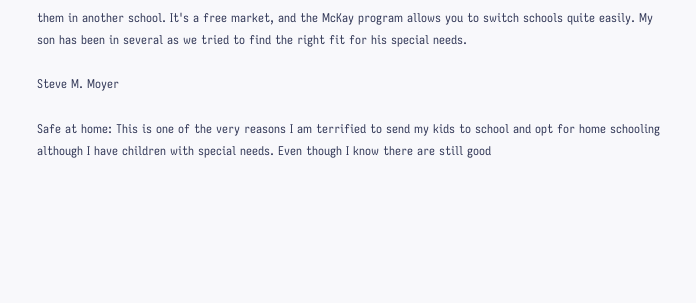them in another school. It's a free market, and the McKay program allows you to switch schools quite easily. My son has been in several as we tried to find the right fit for his special needs.

Steve M. Moyer

Safe at home: This is one of the very reasons I am terrified to send my kids to school and opt for home schooling although I have children with special needs. Even though I know there are still good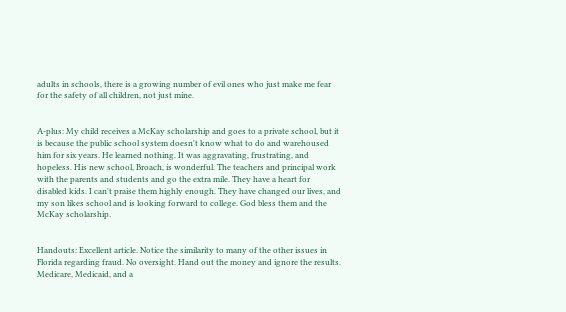adults in schools, there is a growing number of evil ones who just make me fear for the safety of all children, not just mine.


A-plus: My child receives a McKay scholarship and goes to a private school, but it is because the public school system doesn't know what to do and warehoused him for six years. He learned nothing. It was aggravating, frustrating, and hopeless. His new school, Broach, is wonderful. The teachers and principal work with the parents and students and go the extra mile. They have a heart for disabled kids. I can't praise them highly enough. They have changed our lives, and my son likes school and is looking forward to college. God bless them and the McKay scholarship.


Handouts: Excellent article. Notice the similarity to many of the other issues in Florida regarding fraud. No oversight. Hand out the money and ignore the results. Medicare, Medicaid, and a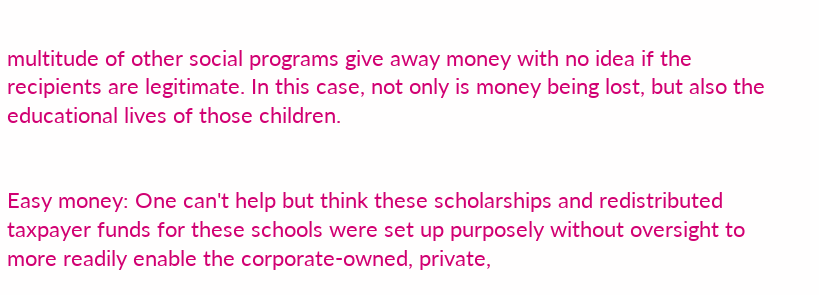multitude of other social programs give away money with no idea if the recipients are legitimate. In this case, not only is money being lost, but also the educational lives of those children.


Easy money: One can't help but think these scholarships and redistributed taxpayer funds for these schools were set up purposely without oversight to more readily enable the corporate-owned, private,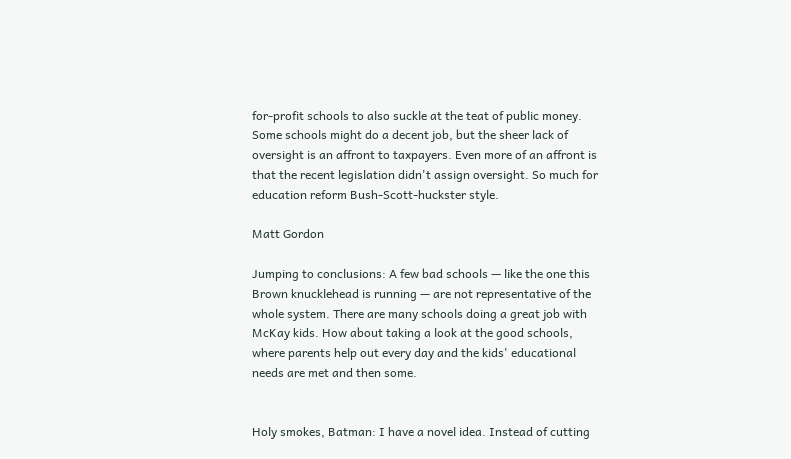for-profit schools to also suckle at the teat of public money. Some schools might do a decent job, but the sheer lack of oversight is an affront to taxpayers. Even more of an affront is that the recent legislation didn't assign oversight. So much for education reform Bush-Scott-huckster style.

Matt Gordon

Jumping to conclusions: A few bad schools — like the one this Brown knucklehead is running — are not representative of the whole system. There are many schools doing a great job with McKay kids. How about taking a look at the good schools, where parents help out every day and the kids' educational needs are met and then some.


Holy smokes, Batman: I have a novel idea. Instead of cutting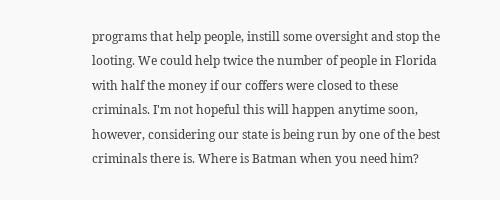programs that help people, instill some oversight and stop the looting. We could help twice the number of people in Florida with half the money if our coffers were closed to these criminals. I'm not hopeful this will happen anytime soon, however, considering our state is being run by one of the best criminals there is. Where is Batman when you need him?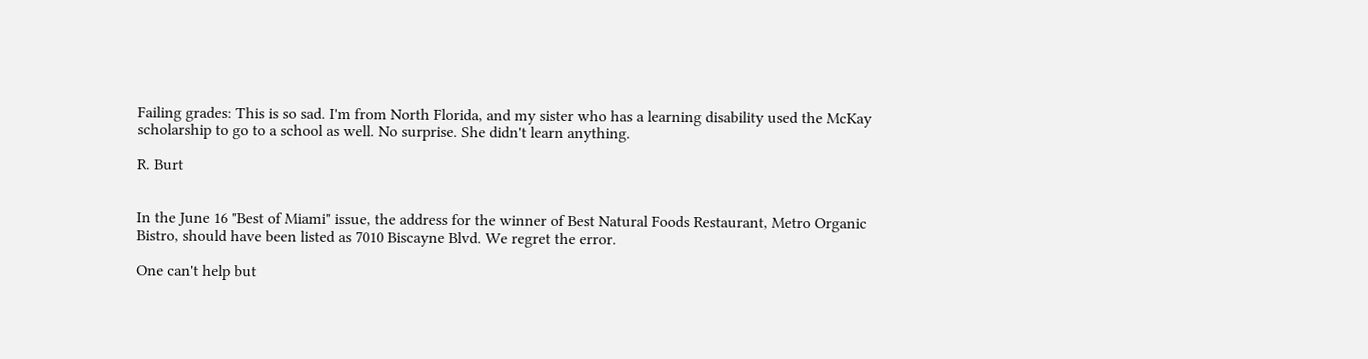Failing grades: This is so sad. I'm from North Florida, and my sister who has a learning disability used the McKay scholarship to go to a school as well. No surprise. She didn't learn anything.

R. Burt


In the June 16 "Best of Miami" issue, the address for the winner of Best Natural Foods Restaurant, Metro Organic Bistro, should have been listed as 7010 Biscayne Blvd. We regret the error.

One can't help but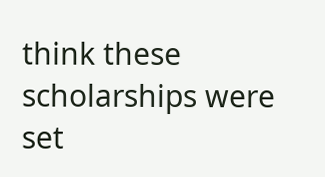think these scholarships were set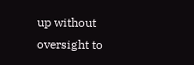up without oversight to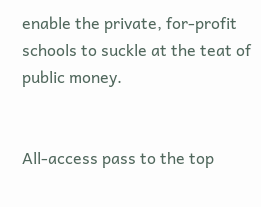enable the private, for-profit schools to suckle at the teat of public money.


All-access pass to the top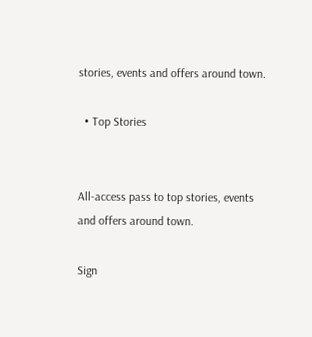stories, events and offers around town.

  • Top Stories


All-access pass to top stories, events and offers around town.

Sign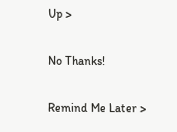Up >

No Thanks!

Remind Me Later >